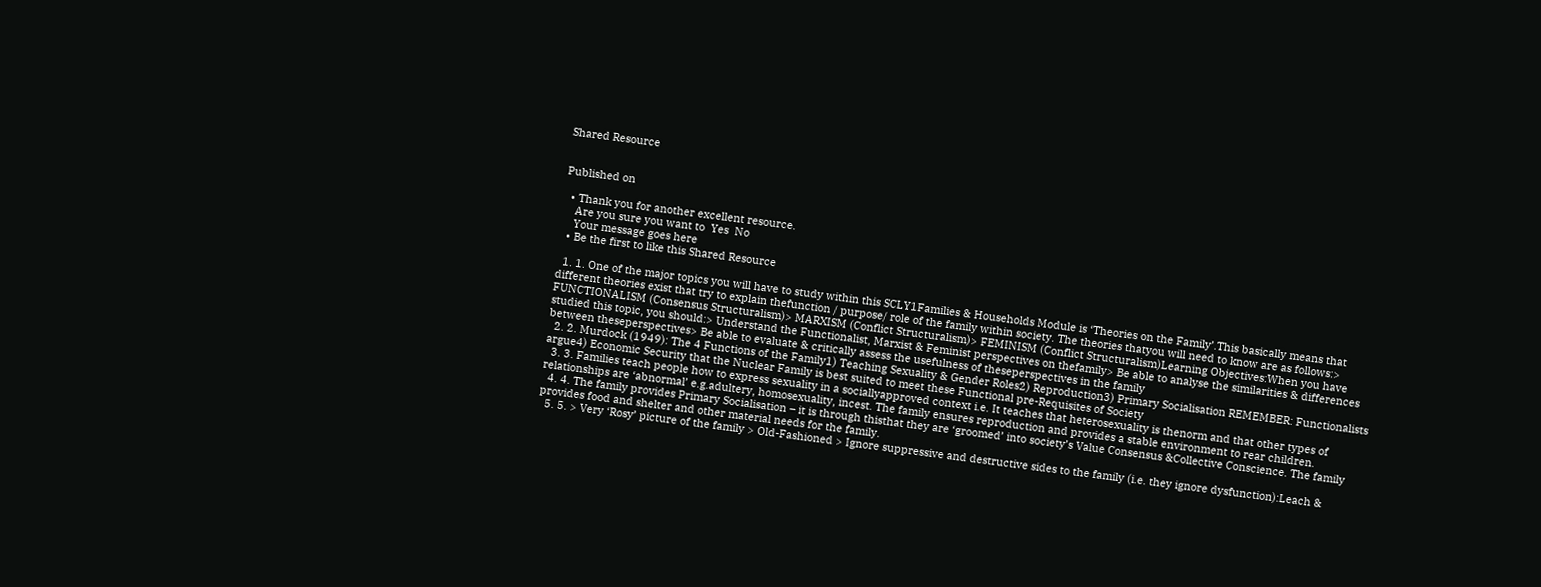Shared Resource


Published on

  • Thank you for another excellent resource.
    Are you sure you want to  Yes  No
    Your message goes here
  • Be the first to like this Shared Resource

  1. 1. One of the major topics you will have to study within this SCLY1Families & Households Module is ‘Theories on the Family’.This basically means that different theories exist that try to explain thefunction / purpose/ role of the family within society. The theories thatyou will need to know are as follows:> FUNCTIONALISM (Consensus Structuralism)> MARXISM (Conflict Structuralism)> FEMINISM (Conflict Structuralism)Learning Objectives:When you have studied this topic, you should:> Understand the Functionalist, Marxist & Feminist perspectives on thefamily> Be able to analyse the similarities & differences between theseperspectives> Be able to evaluate & critically assess the usefulness of theseperspectives in the family
  2. 2. Murdock (1949): The 4 Functions of the Family1) Teaching Sexuality & Gender Roles2) Reproduction3) Primary Socialisation REMEMBER: Functionalists argue4) Economic Security that the Nuclear Family is best suited to meet these Functional pre-Requisites of Society
  3. 3. Families teach people how to express sexuality in a sociallyapproved context i.e. It teaches that heterosexuality is thenorm and that other types of relationships are ‘abnormal’ e.g.adultery, homosexuality, incest. The family ensures reproduction and provides a stable environment to rear children.
  4. 4. The family provides Primary Socialisation – it is through thisthat they are ‘groomed’ into society’s Value Consensus &Collective Conscience. The family provides food and shelter and other material needs for the family.
  5. 5. > Very ‘Rosy’ picture of the family > Old-Fashioned > Ignore suppressive and destructive sides to the family (i.e. they ignore dysfunction):Leach &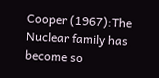Cooper (1967):The Nuclear family has become so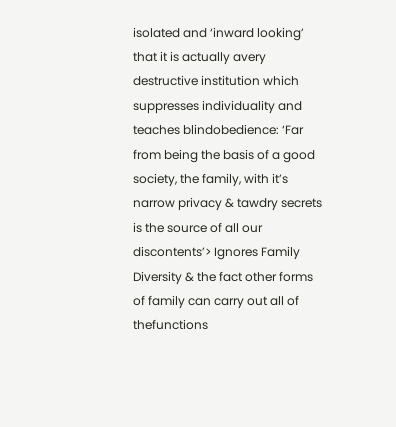isolated and ‘inward looking’ that it is actually avery destructive institution which suppresses individuality and teaches blindobedience: ‘Far from being the basis of a good society, the family, with it’s narrow privacy & tawdry secrets is the source of all our discontents’> Ignores Family Diversity & the fact other forms of family can carry out all of thefunctions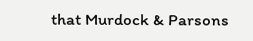that Murdock & Parsons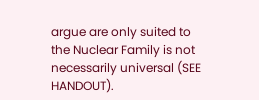argue are only suited to the Nuclear Family is not necessarily universal (SEE HANDOUT).